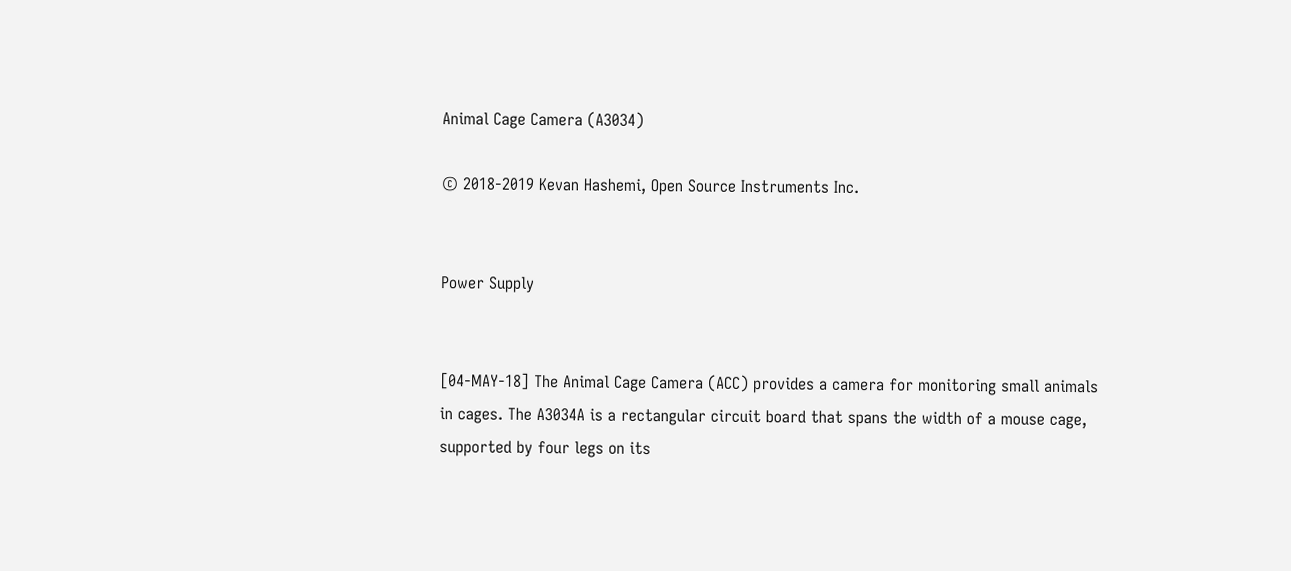Animal Cage Camera (A3034)

© 2018-2019 Kevan Hashemi, Open Source Instruments Inc.


Power Supply


[04-MAY-18] The Animal Cage Camera (ACC) provides a camera for monitoring small animals in cages. The A3034A is a rectangular circuit board that spans the width of a mouse cage, supported by four legs on its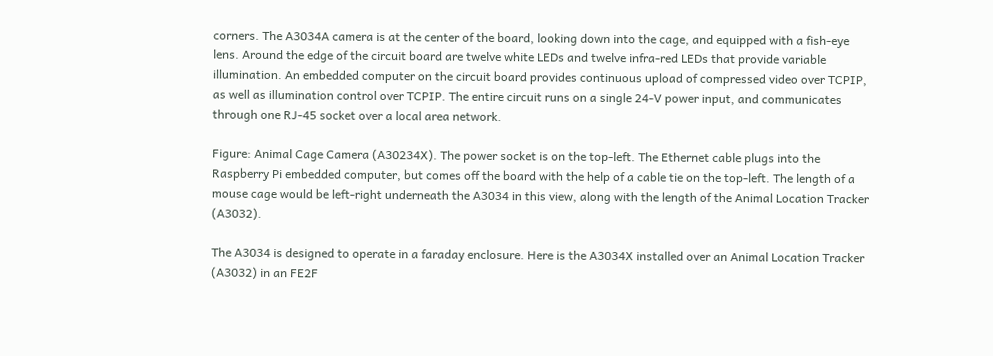corners. The A3034A camera is at the center of the board, looking down into the cage, and equipped with a fish-eye lens. Around the edge of the circuit board are twelve white LEDs and twelve infra-red LEDs that provide variable illumination. An embedded computer on the circuit board provides continuous upload of compressed video over TCPIP, as well as illumination control over TCPIP. The entire circuit runs on a single 24-V power input, and communicates through one RJ-45 socket over a local area network.

Figure: Animal Cage Camera (A30234X). The power socket is on the top-left. The Ethernet cable plugs into the Raspberry Pi embedded computer, but comes off the board with the help of a cable tie on the top-left. The length of a mouse cage would be left-right underneath the A3034 in this view, along with the length of the Animal Location Tracker (A3032).

The A3034 is designed to operate in a faraday enclosure. Here is the A3034X installed over an Animal Location Tracker (A3032) in an FE2F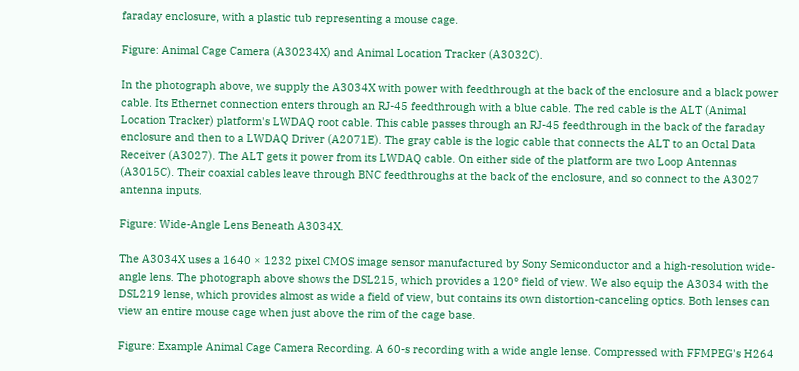faraday enclosure, with a plastic tub representing a mouse cage.

Figure: Animal Cage Camera (A30234X) and Animal Location Tracker (A3032C).

In the photograph above, we supply the A3034X with power with feedthrough at the back of the enclosure and a black power cable. Its Ethernet connection enters through an RJ-45 feedthrough with a blue cable. The red cable is the ALT (Animal Location Tracker) platform's LWDAQ root cable. This cable passes through an RJ-45 feedthrough in the back of the faraday enclosure and then to a LWDAQ Driver (A2071E). The gray cable is the logic cable that connects the ALT to an Octal Data Receiver (A3027). The ALT gets it power from its LWDAQ cable. On either side of the platform are two Loop Antennas (A3015C). Their coaxial cables leave through BNC feedthroughs at the back of the enclosure, and so connect to the A3027 antenna inputs.

Figure: Wide-Angle Lens Beneath A3034X.

The A3034X uses a 1640 × 1232 pixel CMOS image sensor manufactured by Sony Semiconductor and a high-resolution wide-angle lens. The photograph above shows the DSL215, which provides a 120° field of view. We also equip the A3034 with the DSL219 lense, which provides almost as wide a field of view, but contains its own distortion-canceling optics. Both lenses can view an entire mouse cage when just above the rim of the cage base.

Figure: Example Animal Cage Camera Recording. A 60-s recording with a wide angle lense. Compressed with FFMPEG's H264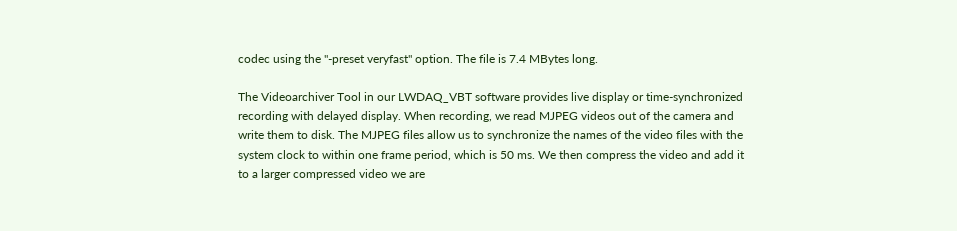codec using the "-preset veryfast" option. The file is 7.4 MBytes long.

The Videoarchiver Tool in our LWDAQ_VBT software provides live display or time-synchronized recording with delayed display. When recording, we read MJPEG videos out of the camera and write them to disk. The MJPEG files allow us to synchronize the names of the video files with the system clock to within one frame period, which is 50 ms. We then compress the video and add it to a larger compressed video we are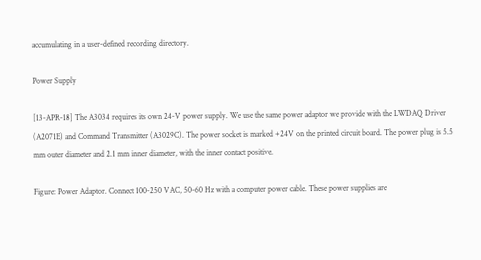accumulating in a user-defined recording directory.

Power Supply

[13-APR-18] The A3034 requires its own 24-V power supply. We use the same power adaptor we provide with the LWDAQ Driver (A2071E) and Command Transmitter (A3029C). The power socket is marked +24V on the printed circuit board. The power plug is 5.5 mm outer diameter and 2.1 mm inner diameter, with the inner contact positive.

Figure: Power Adaptor. Connect 100-250 VAC, 50-60 Hz with a computer power cable. These power supplies are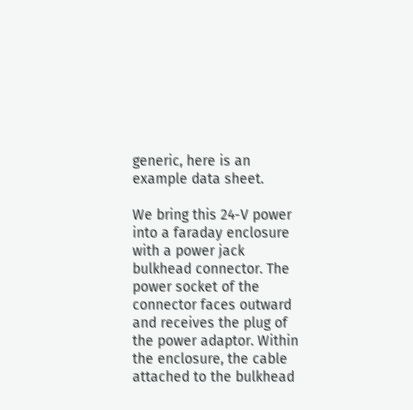generic, here is an example data sheet.

We bring this 24-V power into a faraday enclosure with a power jack bulkhead connector. The power socket of the connector faces outward and receives the plug of the power adaptor. Within the enclosure, the cable attached to the bulkhead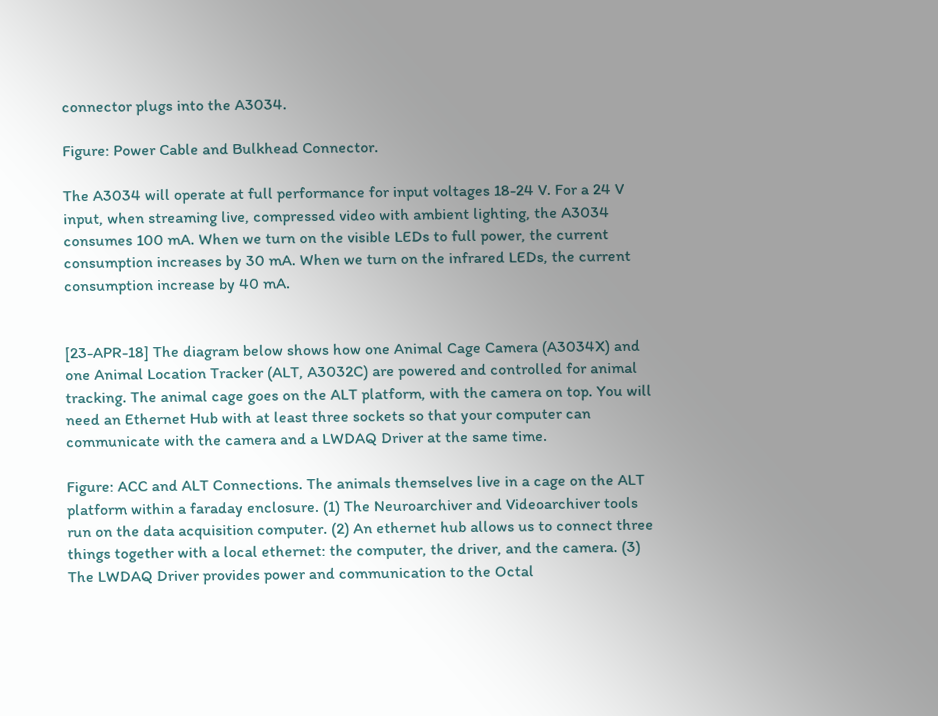connector plugs into the A3034.

Figure: Power Cable and Bulkhead Connector.

The A3034 will operate at full performance for input voltages 18-24 V. For a 24 V input, when streaming live, compressed video with ambient lighting, the A3034 consumes 100 mA. When we turn on the visible LEDs to full power, the current consumption increases by 30 mA. When we turn on the infrared LEDs, the current consumption increase by 40 mA.


[23-APR-18] The diagram below shows how one Animal Cage Camera (A3034X) and one Animal Location Tracker (ALT, A3032C) are powered and controlled for animal tracking. The animal cage goes on the ALT platform, with the camera on top. You will need an Ethernet Hub with at least three sockets so that your computer can communicate with the camera and a LWDAQ Driver at the same time.

Figure: ACC and ALT Connections. The animals themselves live in a cage on the ALT platform within a faraday enclosure. (1) The Neuroarchiver and Videoarchiver tools run on the data acquisition computer. (2) An ethernet hub allows us to connect three things together with a local ethernet: the computer, the driver, and the camera. (3) The LWDAQ Driver provides power and communication to the Octal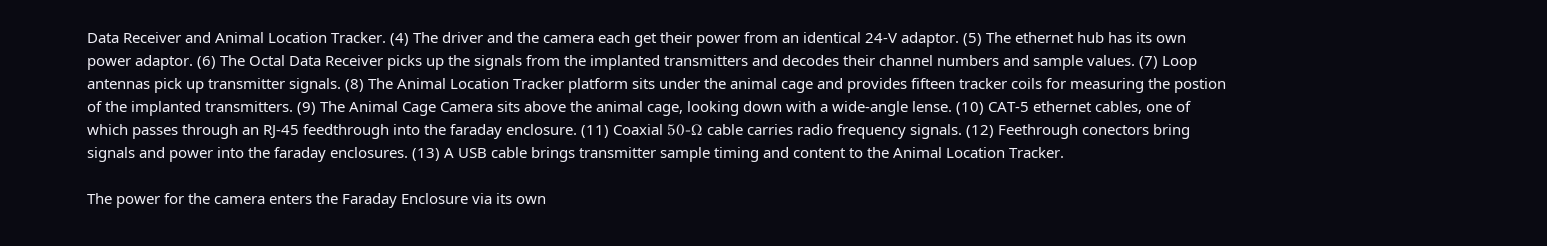Data Receiver and Animal Location Tracker. (4) The driver and the camera each get their power from an identical 24-V adaptor. (5) The ethernet hub has its own power adaptor. (6) The Octal Data Receiver picks up the signals from the implanted transmitters and decodes their channel numbers and sample values. (7) Loop antennas pick up transmitter signals. (8) The Animal Location Tracker platform sits under the animal cage and provides fifteen tracker coils for measuring the postion of the implanted transmitters. (9) The Animal Cage Camera sits above the animal cage, looking down with a wide-angle lense. (10) CAT-5 ethernet cables, one of which passes through an RJ-45 feedthrough into the faraday enclosure. (11) Coaxial 50-Ω cable carries radio frequency signals. (12) Feethrough conectors bring signals and power into the faraday enclosures. (13) A USB cable brings transmitter sample timing and content to the Animal Location Tracker.

The power for the camera enters the Faraday Enclosure via its own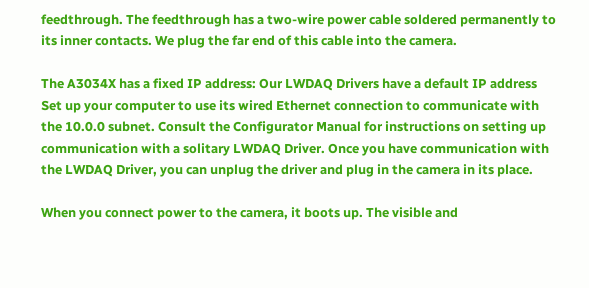feedthrough. The feedthrough has a two-wire power cable soldered permanently to its inner contacts. We plug the far end of this cable into the camera.

The A3034X has a fixed IP address: Our LWDAQ Drivers have a default IP address Set up your computer to use its wired Ethernet connection to communicate with the 10.0.0 subnet. Consult the Configurator Manual for instructions on setting up communication with a solitary LWDAQ Driver. Once you have communication with the LWDAQ Driver, you can unplug the driver and plug in the camera in its place.

When you connect power to the camera, it boots up. The visible and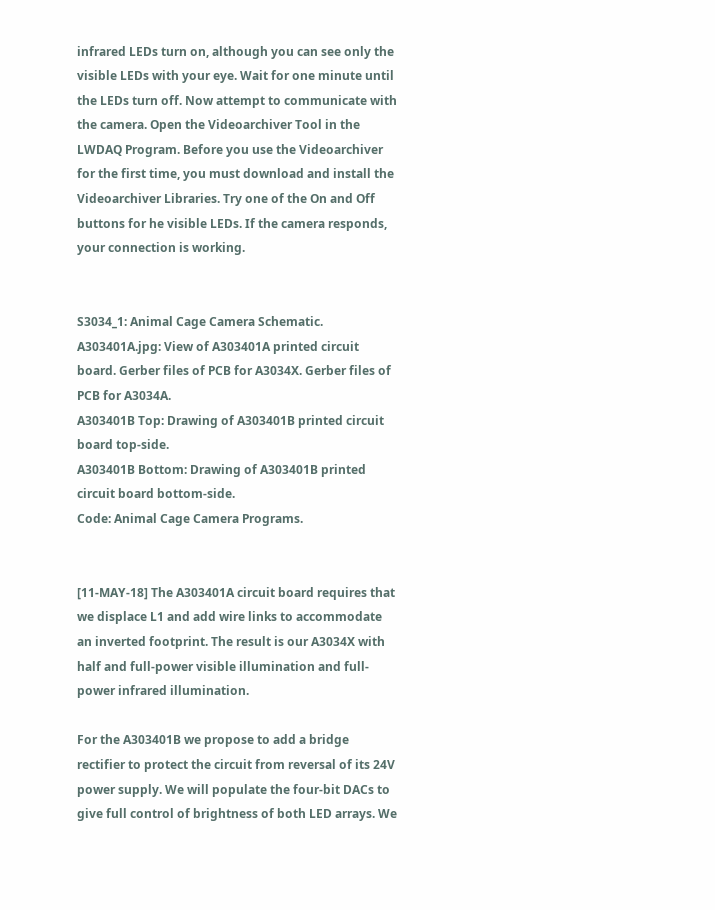infrared LEDs turn on, although you can see only the visible LEDs with your eye. Wait for one minute until the LEDs turn off. Now attempt to communicate with the camera. Open the Videoarchiver Tool in the LWDAQ Program. Before you use the Videoarchiver for the first time, you must download and install the Videoarchiver Libraries. Try one of the On and Off buttons for he visible LEDs. If the camera responds, your connection is working.


S3034_1: Animal Cage Camera Schematic.
A303401A.jpg: View of A303401A printed circuit board. Gerber files of PCB for A3034X. Gerber files of PCB for A3034A.
A303401B Top: Drawing of A303401B printed circuit board top-side.
A303401B Bottom: Drawing of A303401B printed circuit board bottom-side.
Code: Animal Cage Camera Programs.


[11-MAY-18] The A303401A circuit board requires that we displace L1 and add wire links to accommodate an inverted footprint. The result is our A3034X with half and full-power visible illumination and full-power infrared illumination.

For the A303401B we propose to add a bridge rectifier to protect the circuit from reversal of its 24V power supply. We will populate the four-bit DACs to give full control of brightness of both LED arrays. We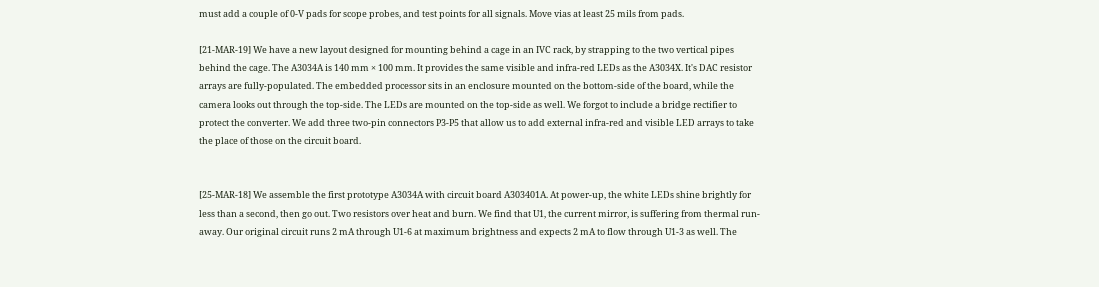must add a couple of 0-V pads for scope probes, and test points for all signals. Move vias at least 25 mils from pads.

[21-MAR-19] We have a new layout designed for mounting behind a cage in an IVC rack, by strapping to the two vertical pipes behind the cage. The A3034A is 140 mm × 100 mm. It provides the same visible and infra-red LEDs as the A3034X. It's DAC resistor arrays are fully-populated. The embedded processor sits in an enclosure mounted on the bottom-side of the board, while the camera looks out through the top-side. The LEDs are mounted on the top-side as well. We forgot to include a bridge rectifier to protect the converter. We add three two-pin connectors P3-P5 that allow us to add external infra-red and visible LED arrays to take the place of those on the circuit board.


[25-MAR-18] We assemble the first prototype A3034A with circuit board A303401A. At power-up, the white LEDs shine brightly for less than a second, then go out. Two resistors over heat and burn. We find that U1, the current mirror, is suffering from thermal run-away. Our original circuit runs 2 mA through U1-6 at maximum brightness and expects 2 mA to flow through U1-3 as well. The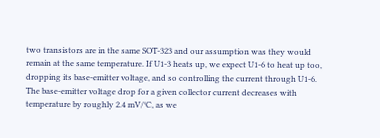two transistors are in the same SOT-323 and our assumption was they would remain at the same temperature. If U1-3 heats up, we expect U1-6 to heat up too, dropping its base-emitter voltage, and so controlling the current through U1-6. The base-emitter voltage drop for a given collector current decreases with temperature by roughly 2.4 mV/°C, as we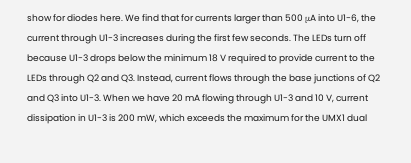show for diodes here. We find that for currents larger than 500 μA into U1-6, the current through U1-3 increases during the first few seconds. The LEDs turn off because U1-3 drops below the minimum 18 V required to provide current to the LEDs through Q2 and Q3. Instead, current flows through the base junctions of Q2 and Q3 into U1-3. When we have 20 mA flowing through U1-3 and 10 V, current dissipation in U1-3 is 200 mW, which exceeds the maximum for the UMX1 dual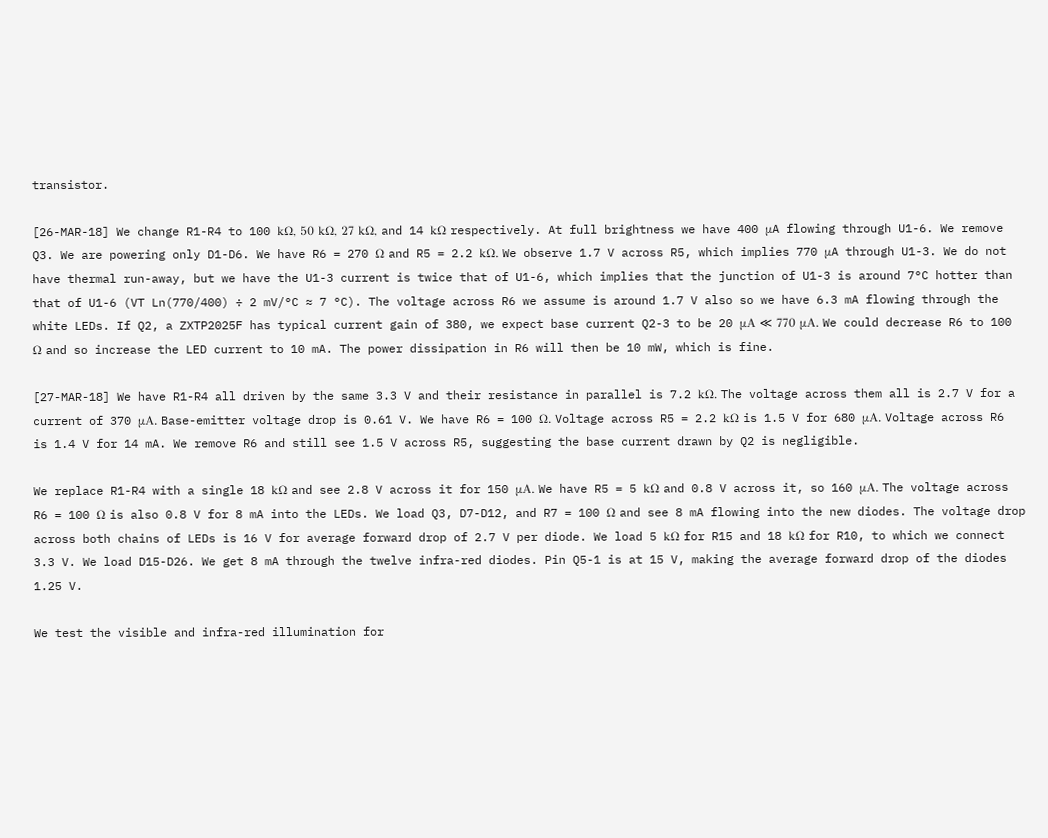transistor.

[26-MAR-18] We change R1-R4 to 100 kΩ, 50 kΩ, 27 kΩ, and 14 kΩ respectively. At full brightness we have 400 μA flowing through U1-6. We remove Q3. We are powering only D1-D6. We have R6 = 270 Ω and R5 = 2.2 kΩ. We observe 1.7 V across R5, which implies 770 μA through U1-3. We do not have thermal run-away, but we have the U1-3 current is twice that of U1-6, which implies that the junction of U1-3 is around 7°C hotter than that of U1-6 (VT Ln(770/400) ÷ 2 mV/°C ≈ 7 °C). The voltage across R6 we assume is around 1.7 V also so we have 6.3 mA flowing through the white LEDs. If Q2, a ZXTP2025F has typical current gain of 380, we expect base current Q2-3 to be 20 μA ≪ 770 μA. We could decrease R6 to 100 Ω and so increase the LED current to 10 mA. The power dissipation in R6 will then be 10 mW, which is fine.

[27-MAR-18] We have R1-R4 all driven by the same 3.3 V and their resistance in parallel is 7.2 kΩ. The voltage across them all is 2.7 V for a current of 370 μA. Base-emitter voltage drop is 0.61 V. We have R6 = 100 Ω. Voltage across R5 = 2.2 kΩ is 1.5 V for 680 μA. Voltage across R6 is 1.4 V for 14 mA. We remove R6 and still see 1.5 V across R5, suggesting the base current drawn by Q2 is negligible.

We replace R1-R4 with a single 18 kΩ and see 2.8 V across it for 150 μA. We have R5 = 5 kΩ and 0.8 V across it, so 160 μA. The voltage across R6 = 100 Ω is also 0.8 V for 8 mA into the LEDs. We load Q3, D7-D12, and R7 = 100 Ω and see 8 mA flowing into the new diodes. The voltage drop across both chains of LEDs is 16 V for average forward drop of 2.7 V per diode. We load 5 kΩ for R15 and 18 kΩ for R10, to which we connect 3.3 V. We load D15-D26. We get 8 mA through the twelve infra-red diodes. Pin Q5-1 is at 15 V, making the average forward drop of the diodes 1.25 V.

We test the visible and infra-red illumination for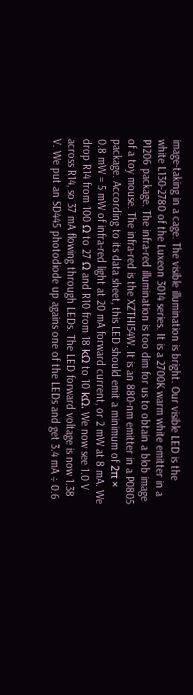image-taking in a cage. The visible illumination is bright. Our visible LED is the white L130-2780 of the Luxeon 3014 series. It is a 2700K warm white emitter in a P1206 package. The infra-red illumination is too dim for us to obtain a blob image of a toy mouse. The infra-red is the XZTHI54W. It is an 880-nm emitter in a P0805 package. According to its data sheet, this LED should emit a minimum of 2π × 0.8 mW = 5 mW of infra-red light at 20 mA forward current, or 2 mW at 8 mA. We drop R14 from 100 Ω to 27 Ω and R10 from 18 kΩ to 10 kΩ. We now see 1.0 V across R14, so 37 mA flowing through LEDs. The LED forward voltage is now 1.38 V. We put an SD445 photodiode up agains one of the LEDs and get 3.4 mA ÷ 0.6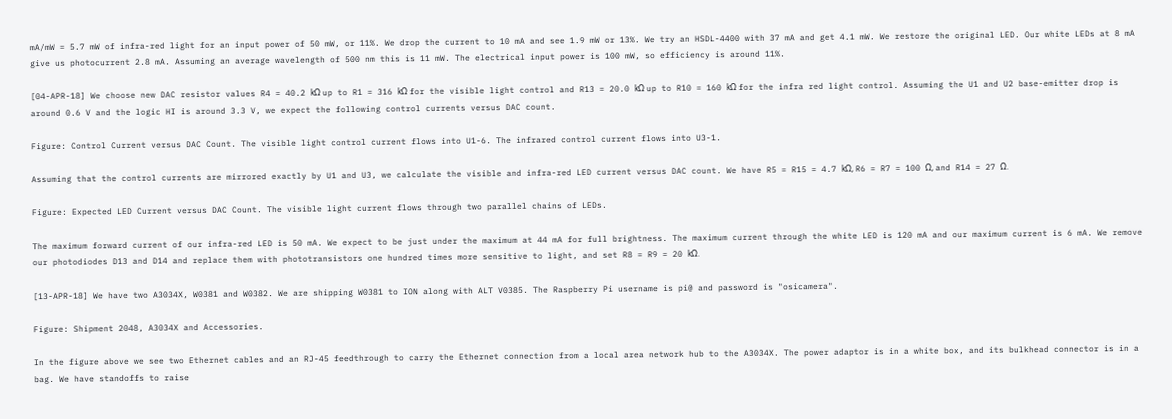mA/mW = 5.7 mW of infra-red light for an input power of 50 mW, or 11%. We drop the current to 10 mA and see 1.9 mW or 13%. We try an HSDL-4400 with 37 mA and get 4.1 mW. We restore the original LED. Our white LEDs at 8 mA give us photocurrent 2.8 mA. Assuming an average wavelength of 500 nm this is 11 mW. The electrical input power is 100 mW, so efficiency is around 11%.

[04-APR-18] We choose new DAC resistor values R4 = 40.2 kΩ up to R1 = 316 kΩ for the visible light control and R13 = 20.0 kΩ up to R10 = 160 kΩ for the infra red light control. Assuming the U1 and U2 base-emitter drop is around 0.6 V and the logic HI is around 3.3 V, we expect the following control currents versus DAC count.

Figure: Control Current versus DAC Count. The visible light control current flows into U1-6. The infrared control current flows into U3-1.

Assuming that the control currents are mirrored exactly by U1 and U3, we calculate the visible and infra-red LED current versus DAC count. We have R5 = R15 = 4.7 kΩ, R6 = R7 = 100 Ω, and R14 = 27 Ω.

Figure: Expected LED Current versus DAC Count. The visible light current flows through two parallel chains of LEDs.

The maximum forward current of our infra-red LED is 50 mA. We expect to be just under the maximum at 44 mA for full brightness. The maximum current through the white LED is 120 mA and our maximum current is 6 mA. We remove our photodiodes D13 and D14 and replace them with phototransistors one hundred times more sensitive to light, and set R8 = R9 = 20 kΩ.

[13-APR-18] We have two A3034X, W0381 and W0382. We are shipping W0381 to ION along with ALT V0385. The Raspberry Pi username is pi@ and password is "osicamera".

Figure: Shipment 2048, A3034X and Accessories.

In the figure above we see two Ethernet cables and an RJ-45 feedthrough to carry the Ethernet connection from a local area network hub to the A3034X. The power adaptor is in a white box, and its bulkhead connector is in a bag. We have standoffs to raise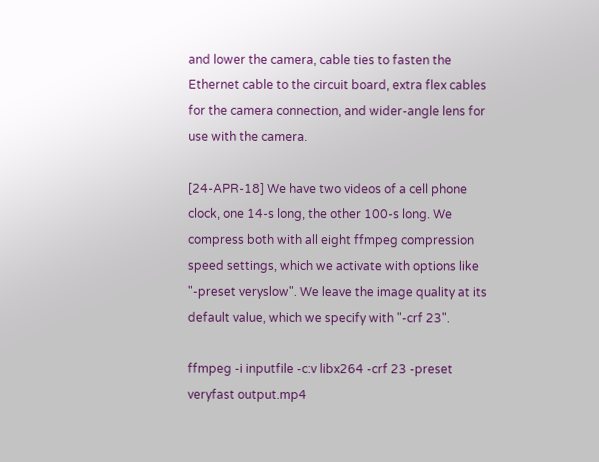and lower the camera, cable ties to fasten the Ethernet cable to the circuit board, extra flex cables for the camera connection, and wider-angle lens for use with the camera.

[24-APR-18] We have two videos of a cell phone clock, one 14-s long, the other 100-s long. We compress both with all eight ffmpeg compression speed settings, which we activate with options like "-preset veryslow". We leave the image quality at its default value, which we specify with "-crf 23".

ffmpeg -i inputfile -c:v libx264 -crf 23 -preset veryfast output.mp4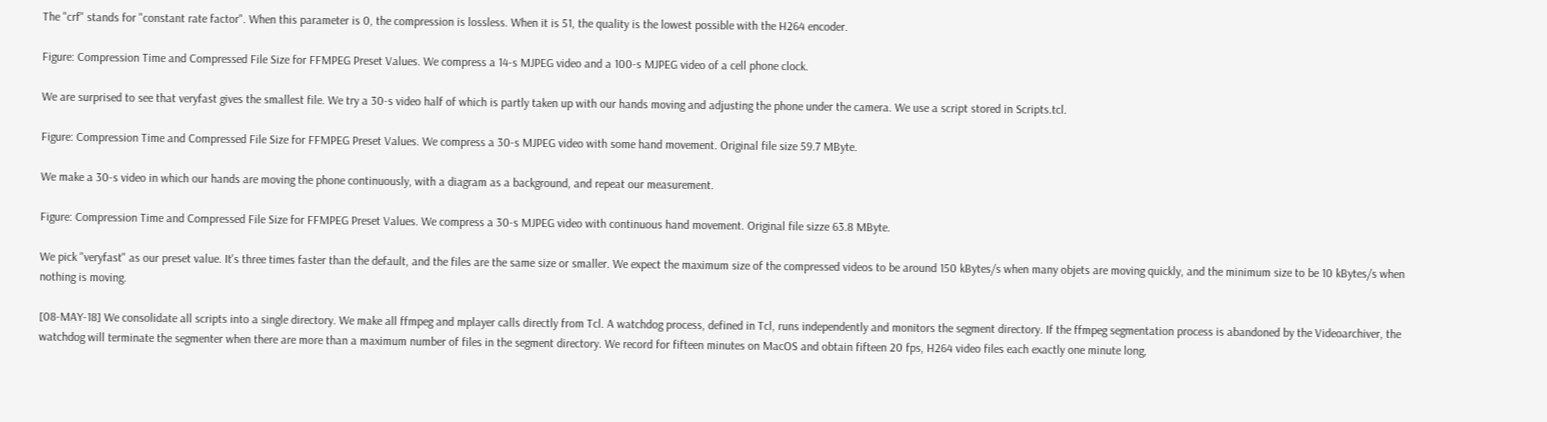The "crf" stands for "constant rate factor". When this parameter is 0, the compression is lossless. When it is 51, the quality is the lowest possible with the H264 encoder.

Figure: Compression Time and Compressed File Size for FFMPEG Preset Values. We compress a 14-s MJPEG video and a 100-s MJPEG video of a cell phone clock.

We are surprised to see that veryfast gives the smallest file. We try a 30-s video half of which is partly taken up with our hands moving and adjusting the phone under the camera. We use a script stored in Scripts.tcl.

Figure: Compression Time and Compressed File Size for FFMPEG Preset Values. We compress a 30-s MJPEG video with some hand movement. Original file size 59.7 MByte.

We make a 30-s video in which our hands are moving the phone continuously, with a diagram as a background, and repeat our measurement.

Figure: Compression Time and Compressed File Size for FFMPEG Preset Values. We compress a 30-s MJPEG video with continuous hand movement. Original file sizze 63.8 MByte.

We pick "veryfast" as our preset value. It's three times faster than the default, and the files are the same size or smaller. We expect the maximum size of the compressed videos to be around 150 kBytes/s when many objets are moving quickly, and the minimum size to be 10 kBytes/s when nothing is moving.

[08-MAY-18] We consolidate all scripts into a single directory. We make all ffmpeg and mplayer calls directly from Tcl. A watchdog process, defined in Tcl, runs independently and monitors the segment directory. If the ffmpeg segmentation process is abandoned by the Videoarchiver, the watchdog will terminate the segmenter when there are more than a maximum number of files in the segment directory. We record for fifteen minutes on MacOS and obtain fifteen 20 fps, H264 video files each exactly one minute long,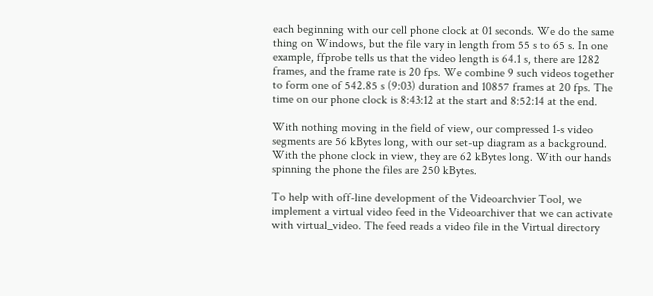each beginning with our cell phone clock at 01 seconds. We do the same thing on Windows, but the file vary in length from 55 s to 65 s. In one example, ffprobe tells us that the video length is 64.1 s, there are 1282 frames, and the frame rate is 20 fps. We combine 9 such videos together to form one of 542.85 s (9:03) duration and 10857 frames at 20 fps. The time on our phone clock is 8:43:12 at the start and 8:52:14 at the end.

With nothing moving in the field of view, our compressed 1-s video segments are 56 kBytes long, with our set-up diagram as a background. With the phone clock in view, they are 62 kBytes long. With our hands spinning the phone the files are 250 kBytes.

To help with off-line development of the Videoarchvier Tool, we implement a virtual video feed in the Videoarchiver that we can activate with virtual_video. The feed reads a video file in the Virtual directory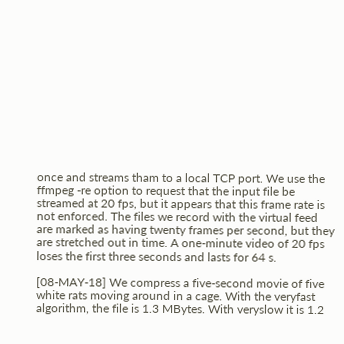once and streams tham to a local TCP port. We use the ffmpeg -re option to request that the input file be streamed at 20 fps, but it appears that this frame rate is not enforced. The files we record with the virtual feed are marked as having twenty frames per second, but they are stretched out in time. A one-minute video of 20 fps loses the first three seconds and lasts for 64 s.

[08-MAY-18] We compress a five-second movie of five white rats moving around in a cage. With the veryfast algorithm, the file is 1.3 MBytes. With veryslow it is 1.2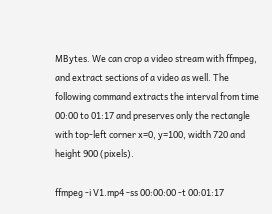MBytes. We can crop a video stream with ffmpeg, and extract sections of a video as well. The following command extracts the interval from time 00:00 to 01:17 and preserves only the rectangle with top-left corner x=0, y=100, width 720 and height 900 (pixels).

ffmpeg -i V1.mp4 -ss 00:00:00 -t 00:01:17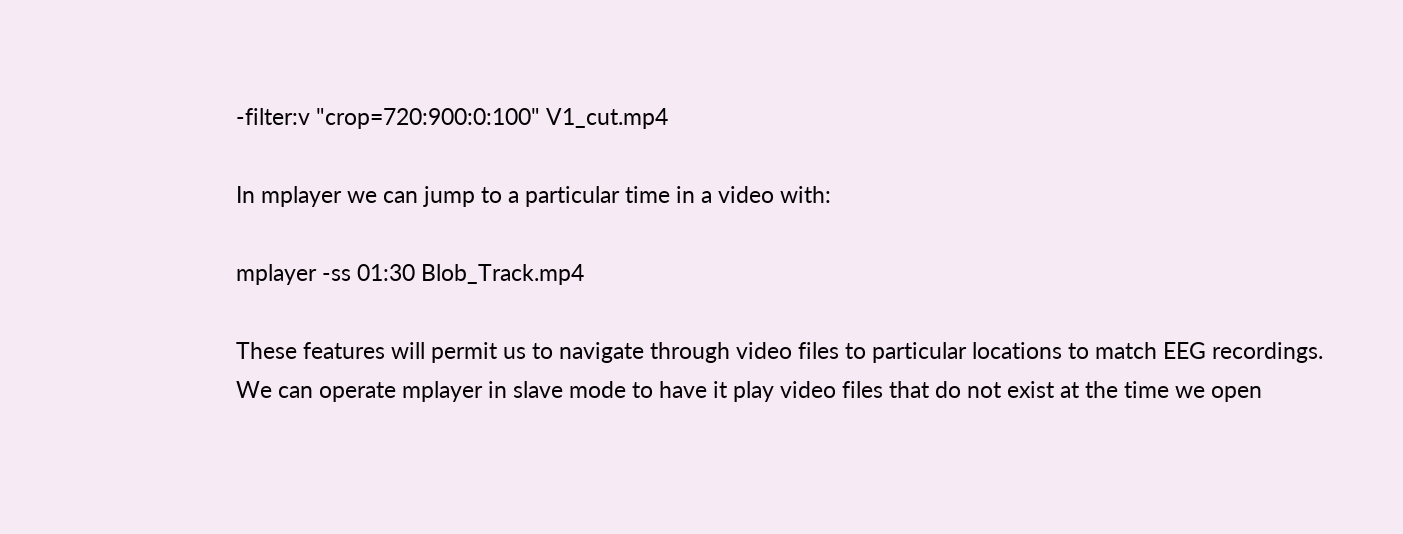-filter:v "crop=720:900:0:100" V1_cut.mp4

In mplayer we can jump to a particular time in a video with:

mplayer -ss 01:30 Blob_Track.mp4

These features will permit us to navigate through video files to particular locations to match EEG recordings. We can operate mplayer in slave mode to have it play video files that do not exist at the time we open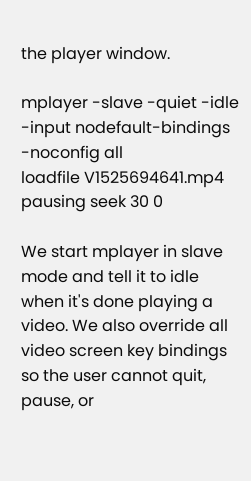the player window.

mplayer -slave -quiet -idle -input nodefault-bindings -noconfig all
loadfile V1525694641.mp4
pausing seek 30 0

We start mplayer in slave mode and tell it to idle when it's done playing a video. We also override all video screen key bindings so the user cannot quit, pause, or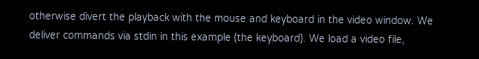otherwise divert the playback with the mouse and keyboard in the video window. We deliver commands via stdin in this example (the keyboard). We load a video file,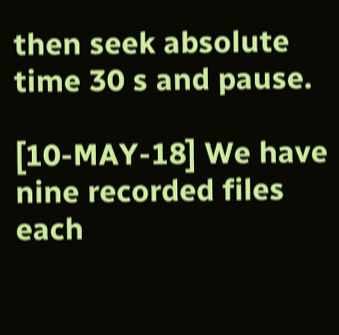then seek absolute time 30 s and pause.

[10-MAY-18] We have nine recorded files each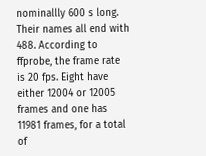nominallly 600 s long. Their names all end with 488. According to ffprobe, the frame rate is 20 fps. Eight have either 12004 or 12005 frames and one has 11981 frames, for a total of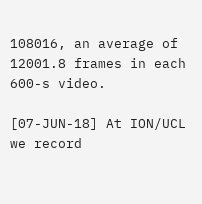108016, an average of 12001.8 frames in each 600-s video.

[07-JUN-18] At ION/UCL we record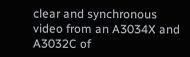clear and synchronous video from an A3034X and A3032C of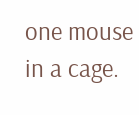one mouse in a cage.